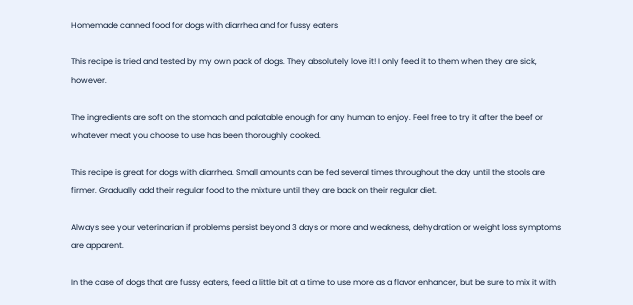Homemade canned food for dogs with diarrhea and for fussy eaters

This recipe is tried and tested by my own pack of dogs. They absolutely love it! I only feed it to them when they are sick, however.

The ingredients are soft on the stomach and palatable enough for any human to enjoy. Feel free to try it after the beef or whatever meat you choose to use has been thoroughly cooked.

This recipe is great for dogs with diarrhea. Small amounts can be fed several times throughout the day until the stools are firmer. Gradually add their regular food to the mixture until they are back on their regular diet.

Always see your veterinarian if problems persist beyond 3 days or more and weakness, dehydration or weight loss symptoms are apparent.

In the case of dogs that are fussy eaters, feed a little bit at a time to use more as a flavor enhancer, but be sure to mix it with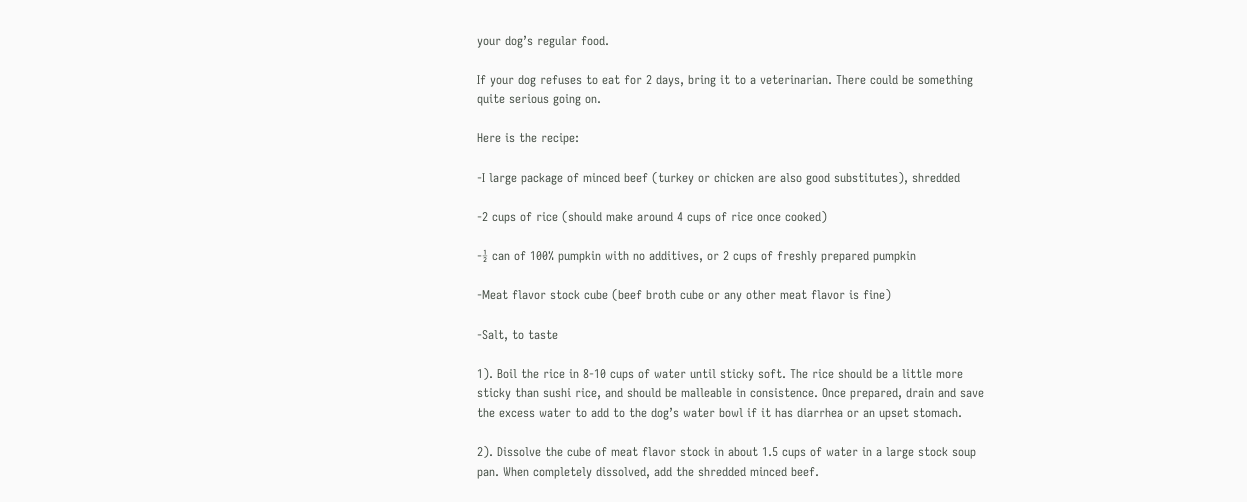your dog’s regular food.

If your dog refuses to eat for 2 days, bring it to a veterinarian. There could be something quite serious going on.

Here is the recipe:

-I large package of minced beef (turkey or chicken are also good substitutes), shredded

-2 cups of rice (should make around 4 cups of rice once cooked)

-½ can of 100% pumpkin with no additives, or 2 cups of freshly prepared pumpkin

-Meat flavor stock cube (beef broth cube or any other meat flavor is fine)

-Salt, to taste

1). Boil the rice in 8-10 cups of water until sticky soft. The rice should be a little more sticky than sushi rice, and should be malleable in consistence. Once prepared, drain and save the excess water to add to the dog’s water bowl if it has diarrhea or an upset stomach.

2). Dissolve the cube of meat flavor stock in about 1.5 cups of water in a large stock soup pan. When completely dissolved, add the shredded minced beef.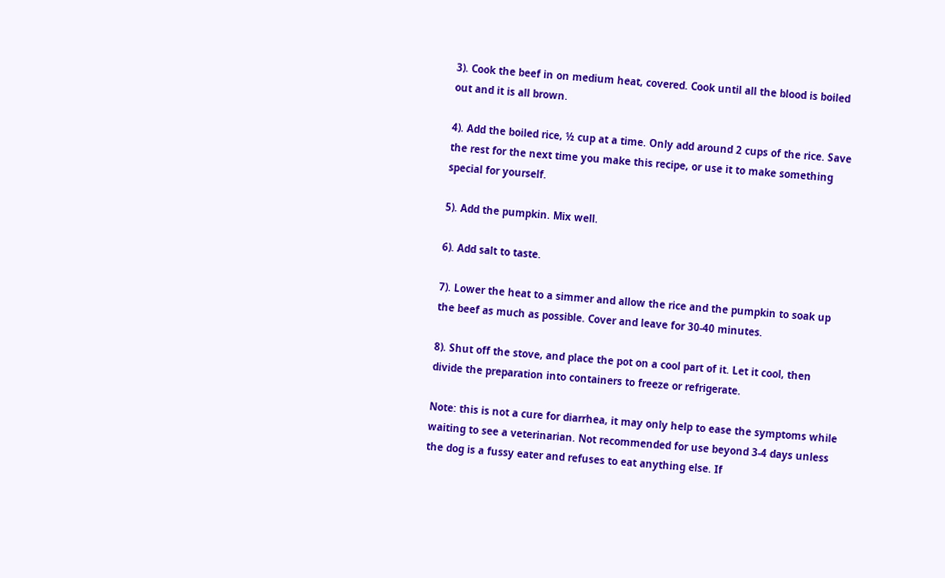3). Cook the beef in on medium heat, covered. Cook until all the blood is boiled out and it is all brown.

4). Add the boiled rice, ½ cup at a time. Only add around 2 cups of the rice. Save the rest for the next time you make this recipe, or use it to make something special for yourself.

5). Add the pumpkin. Mix well.

6). Add salt to taste.

7). Lower the heat to a simmer and allow the rice and the pumpkin to soak up the beef as much as possible. Cover and leave for 30-40 minutes.

8). Shut off the stove, and place the pot on a cool part of it. Let it cool, then divide the preparation into containers to freeze or refrigerate.

Note: this is not a cure for diarrhea, it may only help to ease the symptoms while waiting to see a veterinarian. Not recommended for use beyond 3-4 days unless the dog is a fussy eater and refuses to eat anything else. If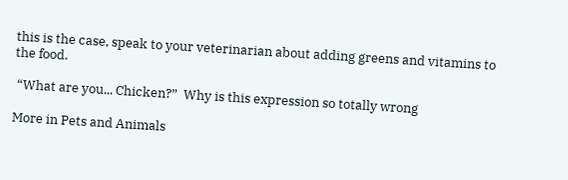this is the case, speak to your veterinarian about adding greens and vitamins to the food.

 “What are you... Chicken?”  Why is this expression so totally wrong

More in Pets and Animals